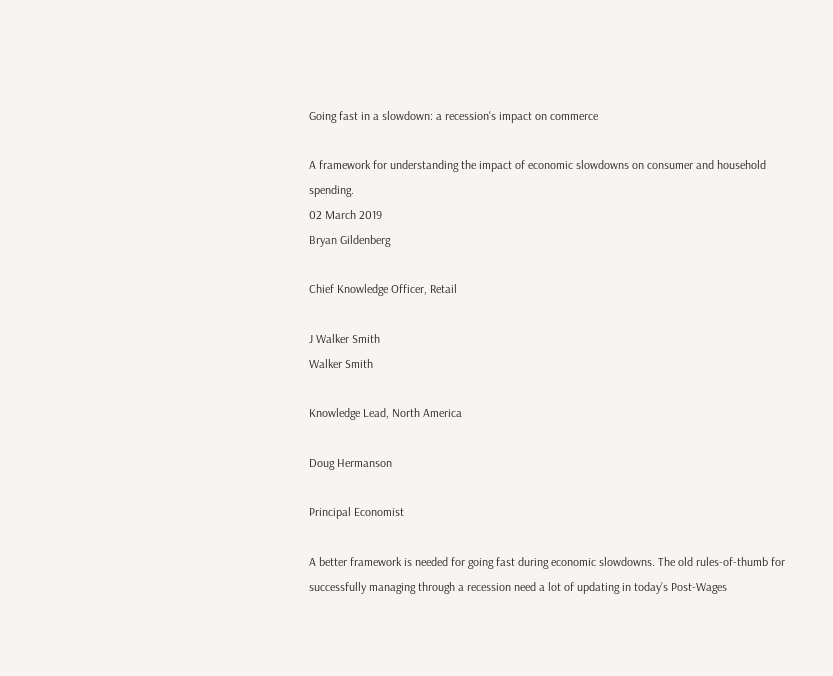Going fast in a slowdown: a recession's impact on commerce

A framework for understanding the impact of economic slowdowns on consumer and household spending.
02 March 2019
Bryan Gildenberg

Chief Knowledge Officer, Retail

J Walker Smith
Walker Smith

Knowledge Lead, North America

Doug Hermanson

Principal Economist

A better framework is needed for going fast during economic slowdowns. The old rules-of-thumb for successfully managing through a recession need a lot of updating in today’s Post-Wages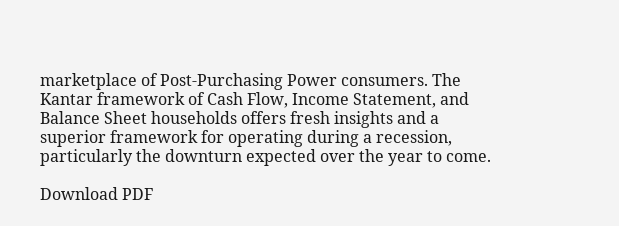marketplace of Post-Purchasing Power consumers. The Kantar framework of Cash Flow, Income Statement, and Balance Sheet households offers fresh insights and a superior framework for operating during a recession, particularly the downturn expected over the year to come.

Download PDF